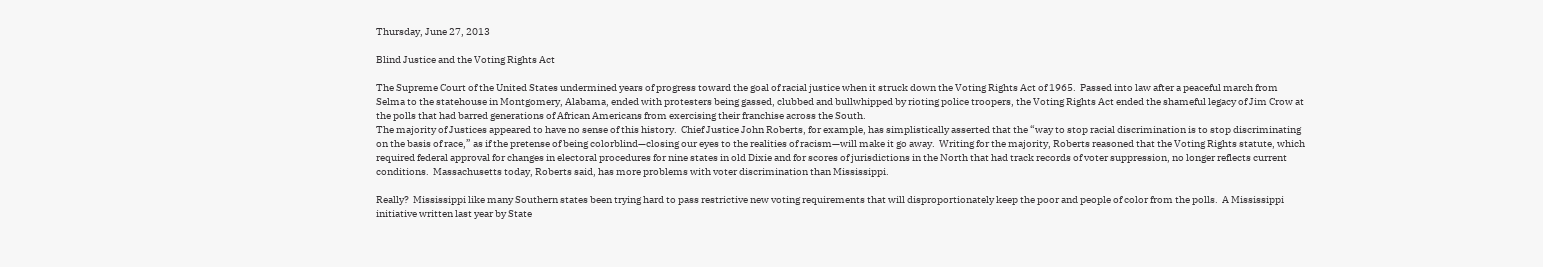Thursday, June 27, 2013

Blind Justice and the Voting Rights Act

The Supreme Court of the United States undermined years of progress toward the goal of racial justice when it struck down the Voting Rights Act of 1965.  Passed into law after a peaceful march from Selma to the statehouse in Montgomery, Alabama, ended with protesters being gassed, clubbed and bullwhipped by rioting police troopers, the Voting Rights Act ended the shameful legacy of Jim Crow at the polls that had barred generations of African Americans from exercising their franchise across the South.
The majority of Justices appeared to have no sense of this history.  Chief Justice John Roberts, for example, has simplistically asserted that the “way to stop racial discrimination is to stop discriminating on the basis of race,” as if the pretense of being colorblind—closing our eyes to the realities of racism—will make it go away.  Writing for the majority, Roberts reasoned that the Voting Rights statute, which required federal approval for changes in electoral procedures for nine states in old Dixie and for scores of jurisdictions in the North that had track records of voter suppression, no longer reflects current conditions.  Massachusetts today, Roberts said, has more problems with voter discrimination than Mississippi.

Really?  Mississippi like many Southern states been trying hard to pass restrictive new voting requirements that will disproportionately keep the poor and people of color from the polls.  A Mississippi initiative written last year by State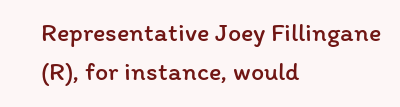Representative Joey Fillingane (R), for instance, would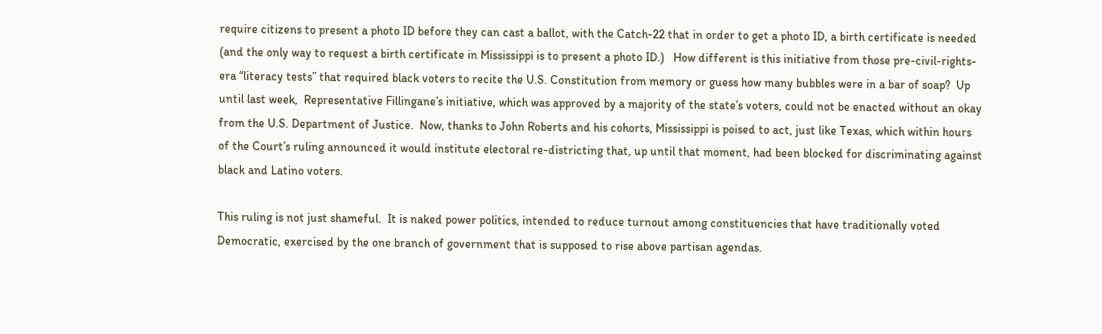require citizens to present a photo ID before they can cast a ballot, with the Catch-22 that in order to get a photo ID, a birth certificate is needed (and the only way to request a birth certificate in Mississippi is to present a photo ID.)   How different is this initiative from those pre-civil-rights-era “literacy tests” that required black voters to recite the U.S. Constitution from memory or guess how many bubbles were in a bar of soap?  Up until last week,  Representative Fillingane’s initiative, which was approved by a majority of the state’s voters, could not be enacted without an okay from the U.S. Department of Justice.  Now, thanks to John Roberts and his cohorts, Mississippi is poised to act, just like Texas, which within hours of the Court’s ruling announced it would institute electoral re-districting that, up until that moment, had been blocked for discriminating against black and Latino voters.

This ruling is not just shameful.  It is naked power politics, intended to reduce turnout among constituencies that have traditionally voted Democratic, exercised by the one branch of government that is supposed to rise above partisan agendas.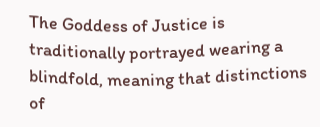The Goddess of Justice is traditionally portrayed wearing a blindfold, meaning that distinctions of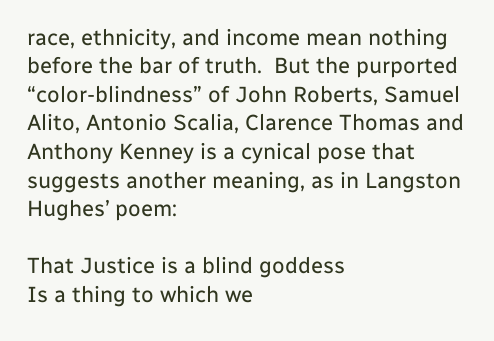race, ethnicity, and income mean nothing before the bar of truth.  But the purported “color-blindness” of John Roberts, Samuel Alito, Antonio Scalia, Clarence Thomas and Anthony Kenney is a cynical pose that suggests another meaning, as in Langston Hughes’ poem:

That Justice is a blind goddess
Is a thing to which we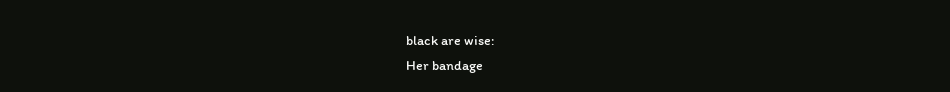black are wise:
Her bandage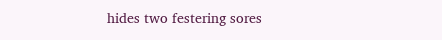hides two festering sores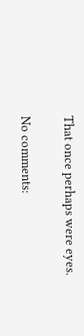That once perhaps were eyes.

No comments: